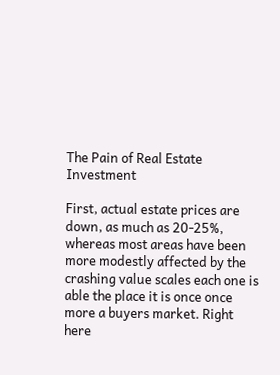The Pain of Real Estate Investment

First, actual estate prices are down, as much as 20-25%, whereas most areas have been more modestly affected by the crashing value scales each one is able the place it is once once more a buyers market. Right here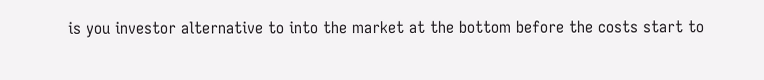is you investor alternative to into the market at the bottom before the costs start to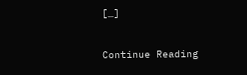[…]

Continue Reading